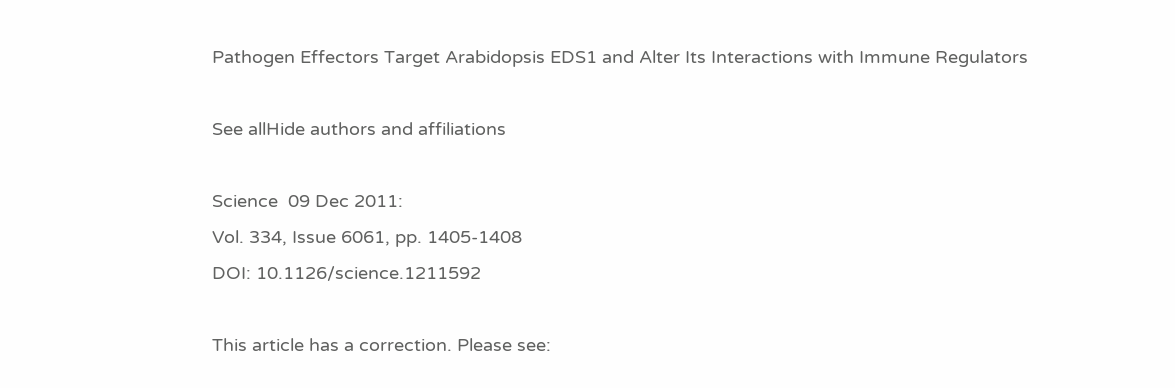Pathogen Effectors Target Arabidopsis EDS1 and Alter Its Interactions with Immune Regulators

See allHide authors and affiliations

Science  09 Dec 2011:
Vol. 334, Issue 6061, pp. 1405-1408
DOI: 10.1126/science.1211592

This article has a correction. Please see: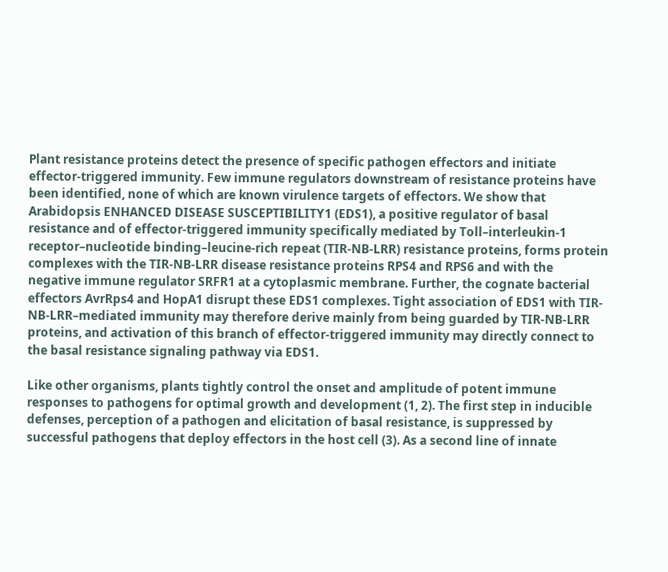Plant resistance proteins detect the presence of specific pathogen effectors and initiate effector-triggered immunity. Few immune regulators downstream of resistance proteins have been identified, none of which are known virulence targets of effectors. We show that Arabidopsis ENHANCED DISEASE SUSCEPTIBILITY1 (EDS1), a positive regulator of basal resistance and of effector-triggered immunity specifically mediated by Toll–interleukin-1 receptor–nucleotide binding–leucine-rich repeat (TIR-NB-LRR) resistance proteins, forms protein complexes with the TIR-NB-LRR disease resistance proteins RPS4 and RPS6 and with the negative immune regulator SRFR1 at a cytoplasmic membrane. Further, the cognate bacterial effectors AvrRps4 and HopA1 disrupt these EDS1 complexes. Tight association of EDS1 with TIR-NB-LRR–mediated immunity may therefore derive mainly from being guarded by TIR-NB-LRR proteins, and activation of this branch of effector-triggered immunity may directly connect to the basal resistance signaling pathway via EDS1.

Like other organisms, plants tightly control the onset and amplitude of potent immune responses to pathogens for optimal growth and development (1, 2). The first step in inducible defenses, perception of a pathogen and elicitation of basal resistance, is suppressed by successful pathogens that deploy effectors in the host cell (3). As a second line of innate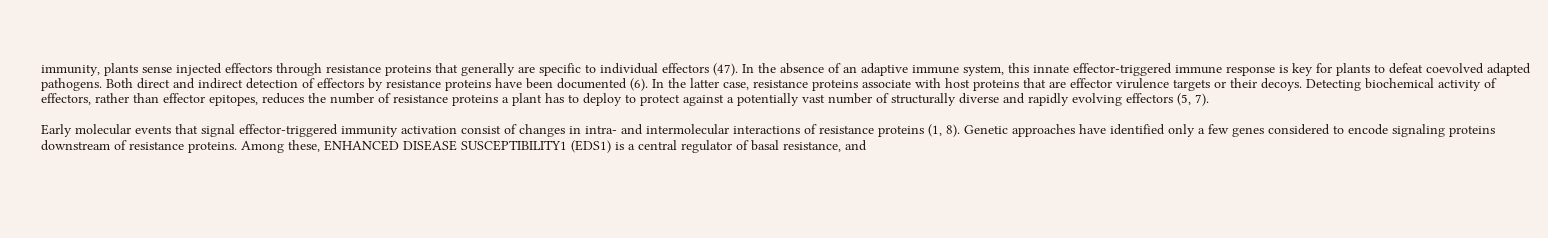immunity, plants sense injected effectors through resistance proteins that generally are specific to individual effectors (47). In the absence of an adaptive immune system, this innate effector-triggered immune response is key for plants to defeat coevolved adapted pathogens. Both direct and indirect detection of effectors by resistance proteins have been documented (6). In the latter case, resistance proteins associate with host proteins that are effector virulence targets or their decoys. Detecting biochemical activity of effectors, rather than effector epitopes, reduces the number of resistance proteins a plant has to deploy to protect against a potentially vast number of structurally diverse and rapidly evolving effectors (5, 7).

Early molecular events that signal effector-triggered immunity activation consist of changes in intra- and intermolecular interactions of resistance proteins (1, 8). Genetic approaches have identified only a few genes considered to encode signaling proteins downstream of resistance proteins. Among these, ENHANCED DISEASE SUSCEPTIBILITY1 (EDS1) is a central regulator of basal resistance, and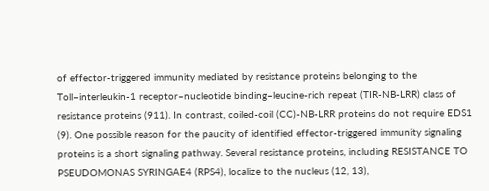of effector-triggered immunity mediated by resistance proteins belonging to the Toll–interleukin-1 receptor–nucleotide binding–leucine-rich repeat (TIR-NB-LRR) class of resistance proteins (911). In contrast, coiled-coil (CC)-NB-LRR proteins do not require EDS1 (9). One possible reason for the paucity of identified effector-triggered immunity signaling proteins is a short signaling pathway. Several resistance proteins, including RESISTANCE TO PSEUDOMONAS SYRINGAE4 (RPS4), localize to the nucleus (12, 13),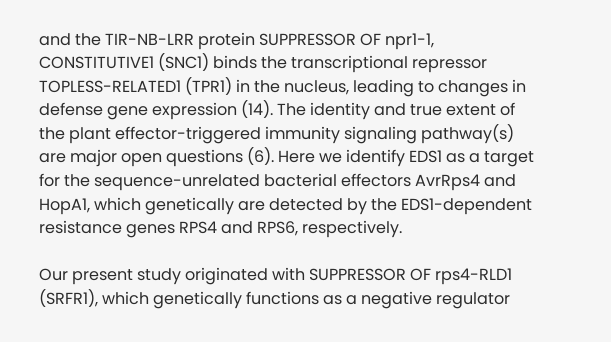and the TIR-NB-LRR protein SUPPRESSOR OF npr1-1, CONSTITUTIVE1 (SNC1) binds the transcriptional repressor TOPLESS-RELATED1 (TPR1) in the nucleus, leading to changes in defense gene expression (14). The identity and true extent of the plant effector-triggered immunity signaling pathway(s) are major open questions (6). Here we identify EDS1 as a target for the sequence-unrelated bacterial effectors AvrRps4 and HopA1, which genetically are detected by the EDS1-dependent resistance genes RPS4 and RPS6, respectively.

Our present study originated with SUPPRESSOR OF rps4-RLD1 (SRFR1), which genetically functions as a negative regulator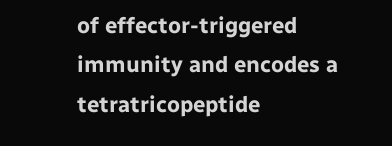of effector-triggered immunity and encodes a tetratricopeptide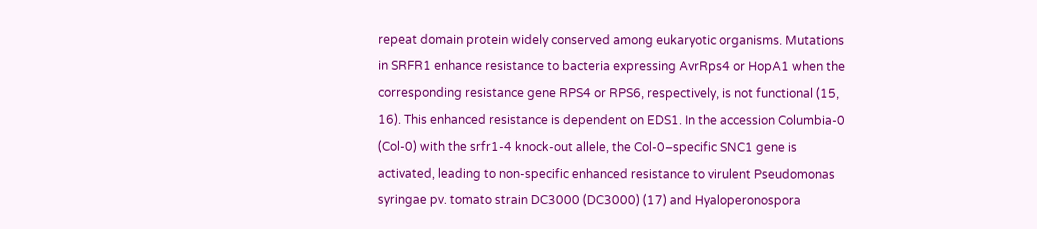repeat domain protein widely conserved among eukaryotic organisms. Mutations in SRFR1 enhance resistance to bacteria expressing AvrRps4 or HopA1 when the corresponding resistance gene RPS4 or RPS6, respectively, is not functional (15, 16). This enhanced resistance is dependent on EDS1. In the accession Columbia-0 (Col-0) with the srfr1-4 knock-out allele, the Col-0–specific SNC1 gene is activated, leading to non-specific enhanced resistance to virulent Pseudomonas syringae pv. tomato strain DC3000 (DC3000) (17) and Hyaloperonospora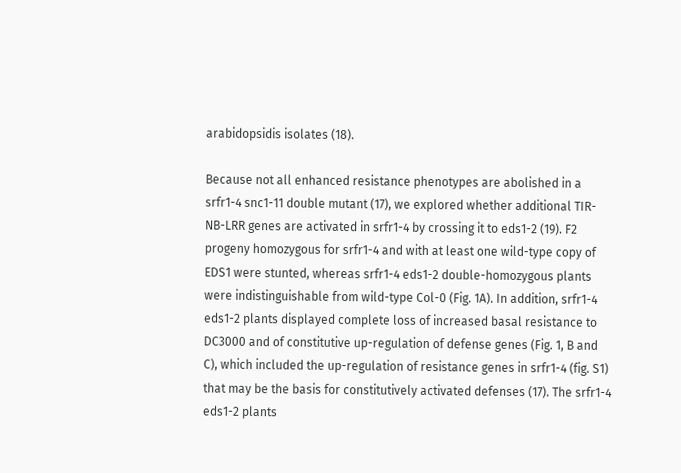arabidopsidis isolates (18).

Because not all enhanced resistance phenotypes are abolished in a srfr1-4 snc1-11 double mutant (17), we explored whether additional TIR-NB-LRR genes are activated in srfr1-4 by crossing it to eds1-2 (19). F2 progeny homozygous for srfr1-4 and with at least one wild-type copy of EDS1 were stunted, whereas srfr1-4 eds1-2 double-homozygous plants were indistinguishable from wild-type Col-0 (Fig. 1A). In addition, srfr1-4 eds1-2 plants displayed complete loss of increased basal resistance to DC3000 and of constitutive up-regulation of defense genes (Fig. 1, B and C), which included the up-regulation of resistance genes in srfr1-4 (fig. S1) that may be the basis for constitutively activated defenses (17). The srfr1-4 eds1-2 plants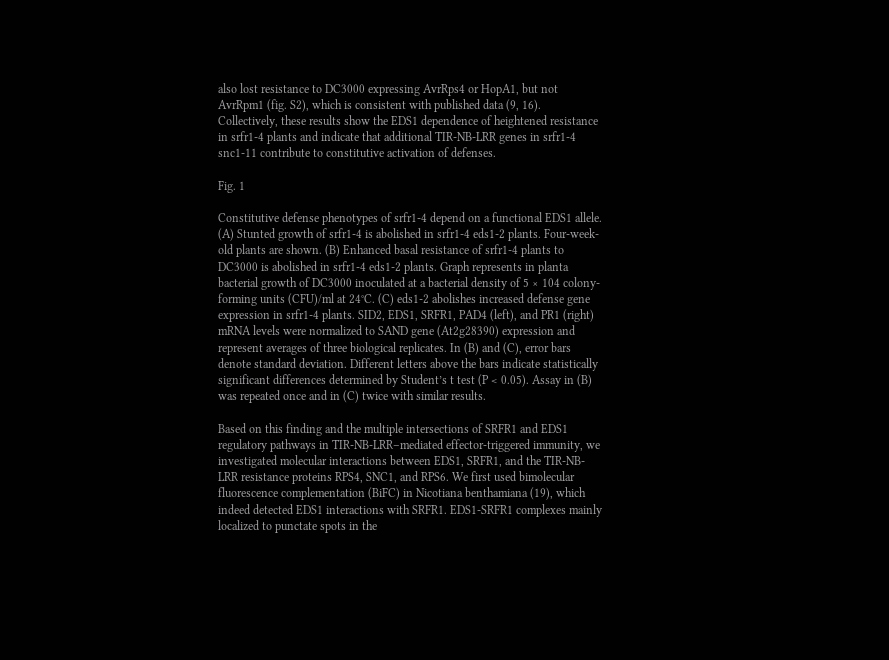also lost resistance to DC3000 expressing AvrRps4 or HopA1, but not AvrRpm1 (fig. S2), which is consistent with published data (9, 16). Collectively, these results show the EDS1 dependence of heightened resistance in srfr1-4 plants and indicate that additional TIR-NB-LRR genes in srfr1-4 snc1-11 contribute to constitutive activation of defenses.

Fig. 1

Constitutive defense phenotypes of srfr1-4 depend on a functional EDS1 allele. (A) Stunted growth of srfr1-4 is abolished in srfr1-4 eds1-2 plants. Four-week-old plants are shown. (B) Enhanced basal resistance of srfr1-4 plants to DC3000 is abolished in srfr1-4 eds1-2 plants. Graph represents in planta bacterial growth of DC3000 inoculated at a bacterial density of 5 × 104 colony-forming units (CFU)/ml at 24°C. (C) eds1-2 abolishes increased defense gene expression in srfr1-4 plants. SID2, EDS1, SRFR1, PAD4 (left), and PR1 (right) mRNA levels were normalized to SAND gene (At2g28390) expression and represent averages of three biological replicates. In (B) and (C), error bars denote standard deviation. Different letters above the bars indicate statistically significant differences determined by Student’s t test (P < 0.05). Assay in (B) was repeated once and in (C) twice with similar results.

Based on this finding and the multiple intersections of SRFR1 and EDS1 regulatory pathways in TIR-NB-LRR–mediated effector-triggered immunity, we investigated molecular interactions between EDS1, SRFR1, and the TIR-NB-LRR resistance proteins RPS4, SNC1, and RPS6. We first used bimolecular fluorescence complementation (BiFC) in Nicotiana benthamiana (19), which indeed detected EDS1 interactions with SRFR1. EDS1-SRFR1 complexes mainly localized to punctate spots in the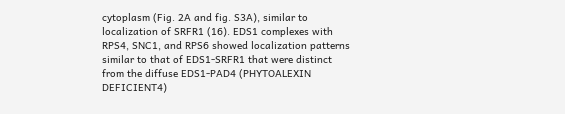cytoplasm (Fig. 2A and fig. S3A), similar to localization of SRFR1 (16). EDS1 complexes with RPS4, SNC1, and RPS6 showed localization patterns similar to that of EDS1-SRFR1 that were distinct from the diffuse EDS1-PAD4 (PHYTOALEXIN DEFICIENT4)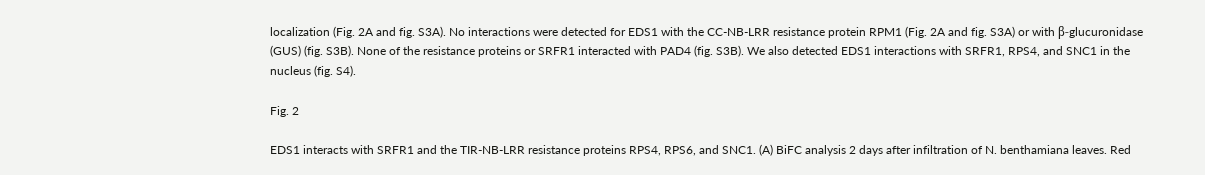localization (Fig. 2A and fig. S3A). No interactions were detected for EDS1 with the CC-NB-LRR resistance protein RPM1 (Fig. 2A and fig. S3A) or with β-glucuronidase (GUS) (fig. S3B). None of the resistance proteins or SRFR1 interacted with PAD4 (fig. S3B). We also detected EDS1 interactions with SRFR1, RPS4, and SNC1 in the nucleus (fig. S4).

Fig. 2

EDS1 interacts with SRFR1 and the TIR-NB-LRR resistance proteins RPS4, RPS6, and SNC1. (A) BiFC analysis 2 days after infiltration of N. benthamiana leaves. Red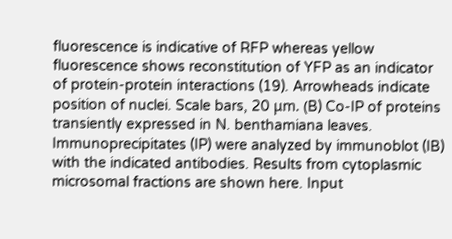fluorescence is indicative of RFP whereas yellow fluorescence shows reconstitution of YFP as an indicator of protein-protein interactions (19). Arrowheads indicate position of nuclei. Scale bars, 20 μm. (B) Co-IP of proteins transiently expressed in N. benthamiana leaves. Immunoprecipitates (IP) were analyzed by immunoblot (IB) with the indicated antibodies. Results from cytoplasmic microsomal fractions are shown here. Input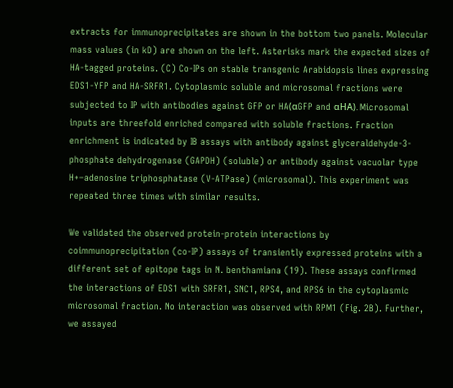extracts for immunoprecipitates are shown in the bottom two panels. Molecular mass values (in kD) are shown on the left. Asterisks mark the expected sizes of HA-tagged proteins. (C) Co-IPs on stable transgenic Arabidopsis lines expressing EDS1-YFP and HA-SRFR1. Cytoplasmic soluble and microsomal fractions were subjected to IP with antibodies against GFP or HA(αGFP and αHA). Microsomal inputs are threefold enriched compared with soluble fractions. Fraction enrichment is indicated by IB assays with antibody against glyceraldehyde-3-phosphate dehydrogenase (GAPDH) (soluble) or antibody against vacuolar type H+–adenosine triphosphatase (V-ATPase) (microsomal). This experiment was repeated three times with similar results.

We validated the observed protein-protein interactions by coimmunoprecipitation (co-IP) assays of transiently expressed proteins with a different set of epitope tags in N. benthamiana (19). These assays confirmed the interactions of EDS1 with SRFR1, SNC1, RPS4, and RPS6 in the cytoplasmic microsomal fraction. No interaction was observed with RPM1 (Fig. 2B). Further, we assayed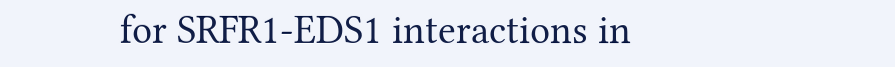for SRFR1-EDS1 interactions in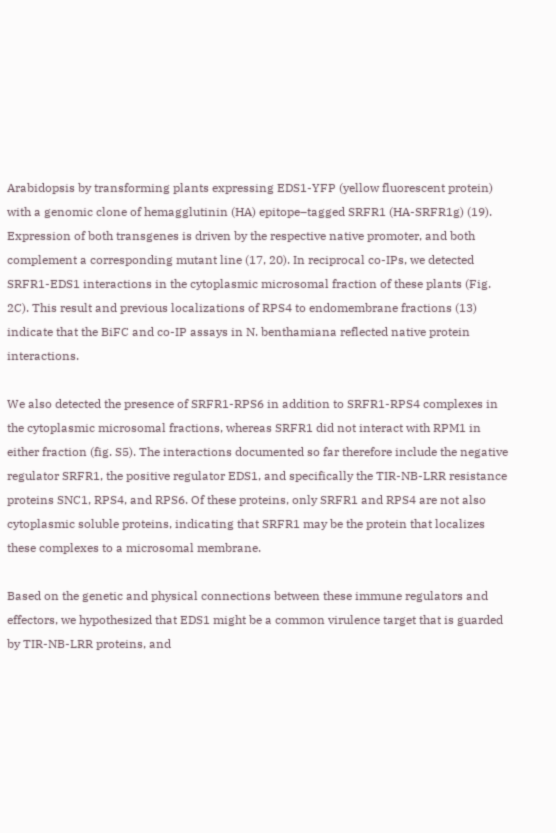Arabidopsis by transforming plants expressing EDS1-YFP (yellow fluorescent protein) with a genomic clone of hemagglutinin (HA) epitope–tagged SRFR1 (HA-SRFR1g) (19). Expression of both transgenes is driven by the respective native promoter, and both complement a corresponding mutant line (17, 20). In reciprocal co-IPs, we detected SRFR1-EDS1 interactions in the cytoplasmic microsomal fraction of these plants (Fig. 2C). This result and previous localizations of RPS4 to endomembrane fractions (13) indicate that the BiFC and co-IP assays in N. benthamiana reflected native protein interactions.

We also detected the presence of SRFR1-RPS6 in addition to SRFR1-RPS4 complexes in the cytoplasmic microsomal fractions, whereas SRFR1 did not interact with RPM1 in either fraction (fig. S5). The interactions documented so far therefore include the negative regulator SRFR1, the positive regulator EDS1, and specifically the TIR-NB-LRR resistance proteins SNC1, RPS4, and RPS6. Of these proteins, only SRFR1 and RPS4 are not also cytoplasmic soluble proteins, indicating that SRFR1 may be the protein that localizes these complexes to a microsomal membrane.

Based on the genetic and physical connections between these immune regulators and effectors, we hypothesized that EDS1 might be a common virulence target that is guarded by TIR-NB-LRR proteins, and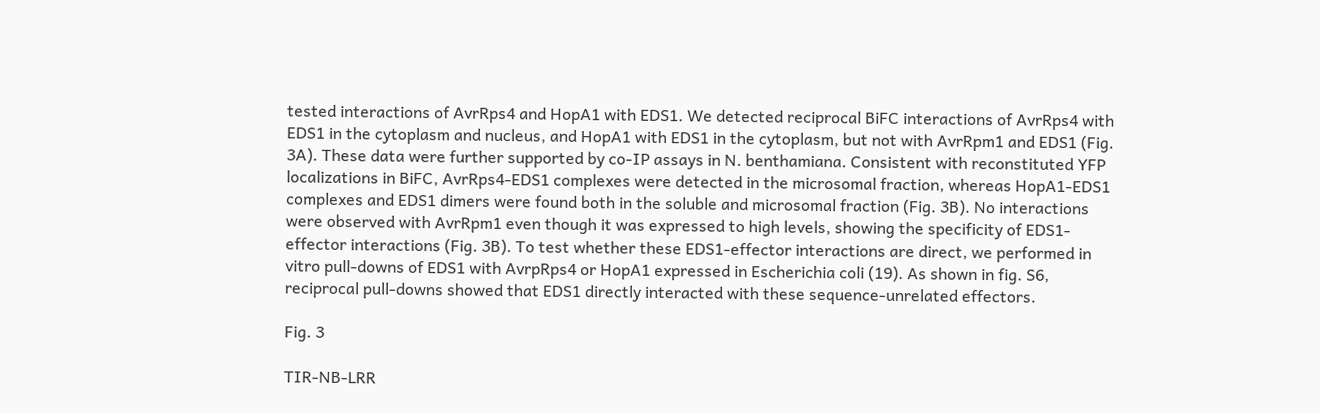tested interactions of AvrRps4 and HopA1 with EDS1. We detected reciprocal BiFC interactions of AvrRps4 with EDS1 in the cytoplasm and nucleus, and HopA1 with EDS1 in the cytoplasm, but not with AvrRpm1 and EDS1 (Fig. 3A). These data were further supported by co-IP assays in N. benthamiana. Consistent with reconstituted YFP localizations in BiFC, AvrRps4-EDS1 complexes were detected in the microsomal fraction, whereas HopA1-EDS1 complexes and EDS1 dimers were found both in the soluble and microsomal fraction (Fig. 3B). No interactions were observed with AvrRpm1 even though it was expressed to high levels, showing the specificity of EDS1-effector interactions (Fig. 3B). To test whether these EDS1-effector interactions are direct, we performed in vitro pull-downs of EDS1 with AvrpRps4 or HopA1 expressed in Escherichia coli (19). As shown in fig. S6, reciprocal pull-downs showed that EDS1 directly interacted with these sequence-unrelated effectors.

Fig. 3

TIR-NB-LRR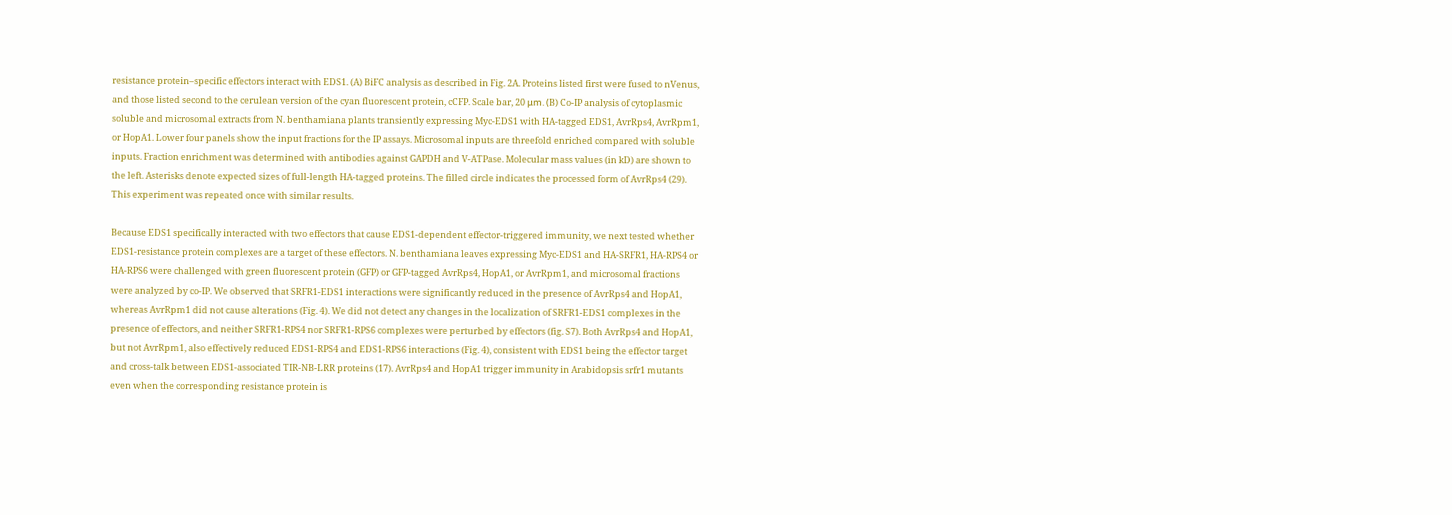resistance protein–specific effectors interact with EDS1. (A) BiFC analysis as described in Fig. 2A. Proteins listed first were fused to nVenus, and those listed second to the cerulean version of the cyan fluorescent protein, cCFP. Scale bar, 20 μm. (B) Co-IP analysis of cytoplasmic soluble and microsomal extracts from N. benthamiana plants transiently expressing Myc-EDS1 with HA-tagged EDS1, AvrRps4, AvrRpm1, or HopA1. Lower four panels show the input fractions for the IP assays. Microsomal inputs are threefold enriched compared with soluble inputs. Fraction enrichment was determined with antibodies against GAPDH and V-ATPase. Molecular mass values (in kD) are shown to the left. Asterisks denote expected sizes of full-length HA-tagged proteins. The filled circle indicates the processed form of AvrRps4 (29). This experiment was repeated once with similar results.

Because EDS1 specifically interacted with two effectors that cause EDS1-dependent effector-triggered immunity, we next tested whether EDS1-resistance protein complexes are a target of these effectors. N. benthamiana leaves expressing Myc-EDS1 and HA-SRFR1, HA-RPS4 or HA-RPS6 were challenged with green fluorescent protein (GFP) or GFP-tagged AvrRps4, HopA1, or AvrRpm1, and microsomal fractions were analyzed by co-IP. We observed that SRFR1-EDS1 interactions were significantly reduced in the presence of AvrRps4 and HopA1, whereas AvrRpm1 did not cause alterations (Fig. 4). We did not detect any changes in the localization of SRFR1-EDS1 complexes in the presence of effectors, and neither SRFR1-RPS4 nor SRFR1-RPS6 complexes were perturbed by effectors (fig. S7). Both AvrRps4 and HopA1, but not AvrRpm1, also effectively reduced EDS1-RPS4 and EDS1-RPS6 interactions (Fig. 4), consistent with EDS1 being the effector target and cross-talk between EDS1-associated TIR-NB-LRR proteins (17). AvrRps4 and HopA1 trigger immunity in Arabidopsis srfr1 mutants even when the corresponding resistance protein is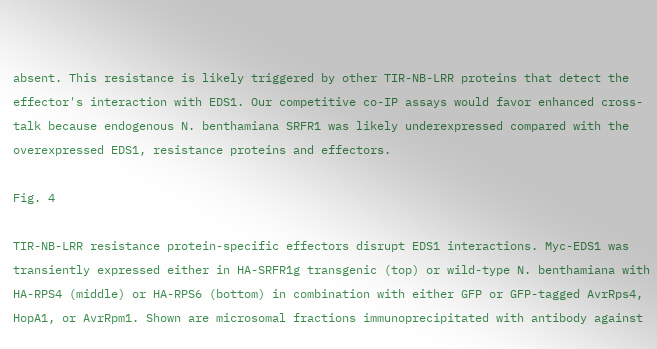absent. This resistance is likely triggered by other TIR-NB-LRR proteins that detect the effector's interaction with EDS1. Our competitive co-IP assays would favor enhanced cross-talk because endogenous N. benthamiana SRFR1 was likely underexpressed compared with the overexpressed EDS1, resistance proteins and effectors.

Fig. 4

TIR-NB-LRR resistance protein-specific effectors disrupt EDS1 interactions. Myc-EDS1 was transiently expressed either in HA-SRFR1g transgenic (top) or wild-type N. benthamiana with HA-RPS4 (middle) or HA-RPS6 (bottom) in combination with either GFP or GFP-tagged AvrRps4, HopA1, or AvrRpm1. Shown are microsomal fractions immunoprecipitated with antibody against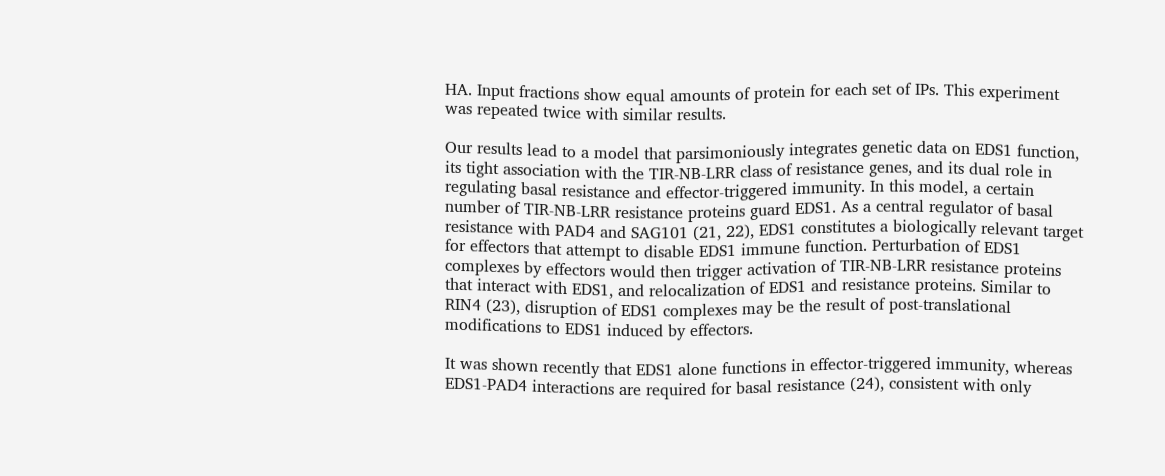HA. Input fractions show equal amounts of protein for each set of IPs. This experiment was repeated twice with similar results.

Our results lead to a model that parsimoniously integrates genetic data on EDS1 function, its tight association with the TIR-NB-LRR class of resistance genes, and its dual role in regulating basal resistance and effector-triggered immunity. In this model, a certain number of TIR-NB-LRR resistance proteins guard EDS1. As a central regulator of basal resistance with PAD4 and SAG101 (21, 22), EDS1 constitutes a biologically relevant target for effectors that attempt to disable EDS1 immune function. Perturbation of EDS1 complexes by effectors would then trigger activation of TIR-NB-LRR resistance proteins that interact with EDS1, and relocalization of EDS1 and resistance proteins. Similar to RIN4 (23), disruption of EDS1 complexes may be the result of post-translational modifications to EDS1 induced by effectors.

It was shown recently that EDS1 alone functions in effector-triggered immunity, whereas EDS1-PAD4 interactions are required for basal resistance (24), consistent with only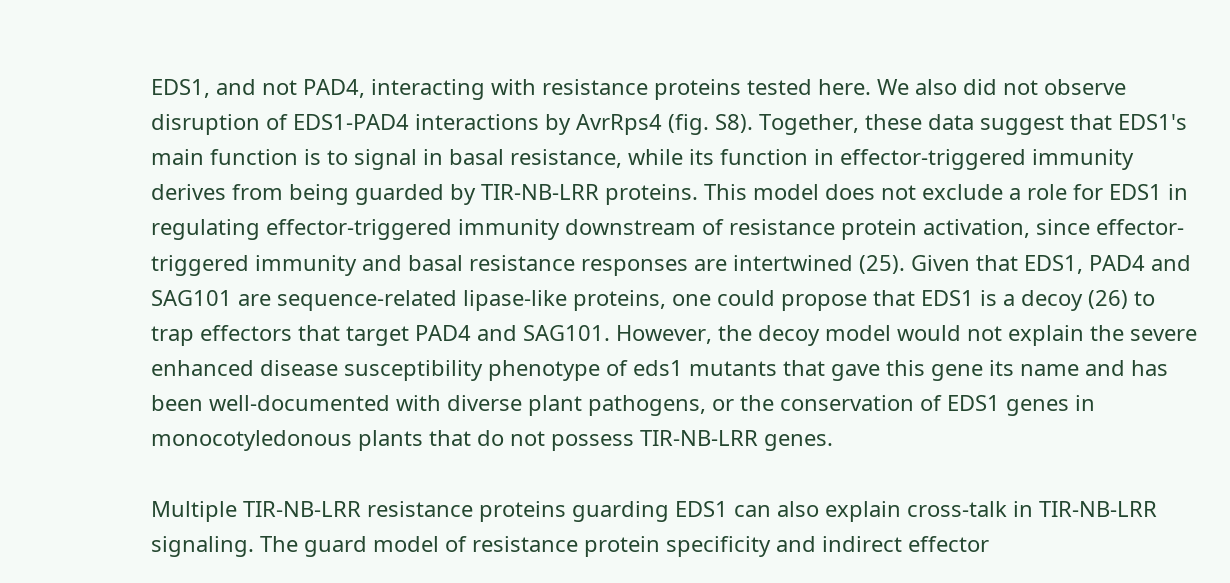EDS1, and not PAD4, interacting with resistance proteins tested here. We also did not observe disruption of EDS1-PAD4 interactions by AvrRps4 (fig. S8). Together, these data suggest that EDS1's main function is to signal in basal resistance, while its function in effector-triggered immunity derives from being guarded by TIR-NB-LRR proteins. This model does not exclude a role for EDS1 in regulating effector-triggered immunity downstream of resistance protein activation, since effector-triggered immunity and basal resistance responses are intertwined (25). Given that EDS1, PAD4 and SAG101 are sequence-related lipase-like proteins, one could propose that EDS1 is a decoy (26) to trap effectors that target PAD4 and SAG101. However, the decoy model would not explain the severe enhanced disease susceptibility phenotype of eds1 mutants that gave this gene its name and has been well-documented with diverse plant pathogens, or the conservation of EDS1 genes in monocotyledonous plants that do not possess TIR-NB-LRR genes.

Multiple TIR-NB-LRR resistance proteins guarding EDS1 can also explain cross-talk in TIR-NB-LRR signaling. The guard model of resistance protein specificity and indirect effector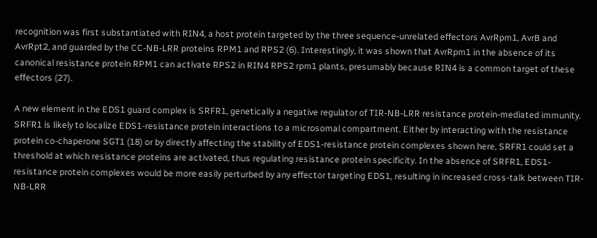recognition was first substantiated with RIN4, a host protein targeted by the three sequence-unrelated effectors AvrRpm1, AvrB and AvrRpt2, and guarded by the CC-NB-LRR proteins RPM1 and RPS2 (6). Interestingly, it was shown that AvrRpm1 in the absence of its canonical resistance protein RPM1 can activate RPS2 in RIN4 RPS2 rpm1 plants, presumably because RIN4 is a common target of these effectors (27).

A new element in the EDS1 guard complex is SRFR1, genetically a negative regulator of TIR-NB-LRR resistance protein-mediated immunity. SRFR1 is likely to localize EDS1-resistance protein interactions to a microsomal compartment. Either by interacting with the resistance protein co-chaperone SGT1 (18) or by directly affecting the stability of EDS1-resistance protein complexes shown here, SRFR1 could set a threshold at which resistance proteins are activated, thus regulating resistance protein specificity. In the absence of SRFR1, EDS1-resistance protein complexes would be more easily perturbed by any effector targeting EDS1, resulting in increased cross-talk between TIR-NB-LRR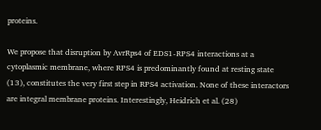proteins.

We propose that disruption by AvrRps4 of EDS1-RPS4 interactions at a cytoplasmic membrane, where RPS4 is predominantly found at resting state (13), constitutes the very first step in RPS4 activation. None of these interactors are integral membrane proteins. Interestingly, Heidrich et al. (28)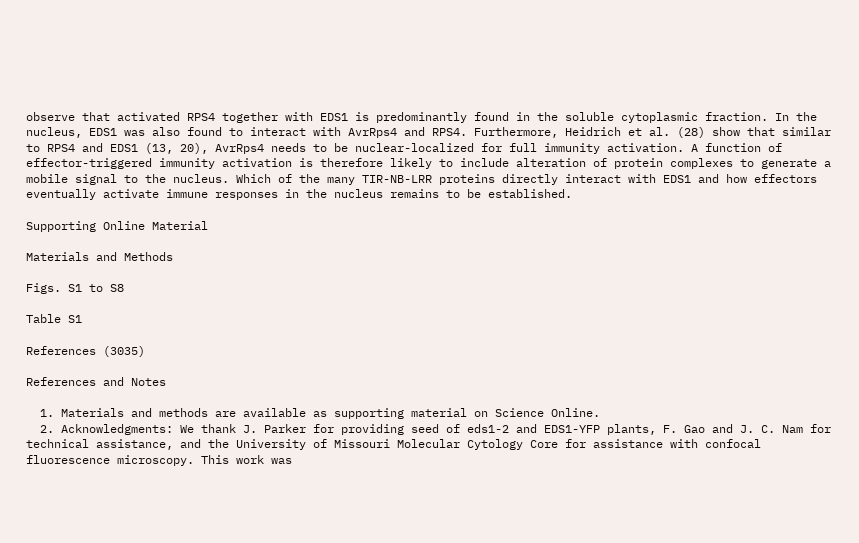observe that activated RPS4 together with EDS1 is predominantly found in the soluble cytoplasmic fraction. In the nucleus, EDS1 was also found to interact with AvrRps4 and RPS4. Furthermore, Heidrich et al. (28) show that similar to RPS4 and EDS1 (13, 20), AvrRps4 needs to be nuclear-localized for full immunity activation. A function of effector-triggered immunity activation is therefore likely to include alteration of protein complexes to generate a mobile signal to the nucleus. Which of the many TIR-NB-LRR proteins directly interact with EDS1 and how effectors eventually activate immune responses in the nucleus remains to be established.

Supporting Online Material

Materials and Methods

Figs. S1 to S8

Table S1

References (3035)

References and Notes

  1. Materials and methods are available as supporting material on Science Online.
  2. Acknowledgments: We thank J. Parker for providing seed of eds1-2 and EDS1-YFP plants, F. Gao and J. C. Nam for technical assistance, and the University of Missouri Molecular Cytology Core for assistance with confocal fluorescence microscopy. This work was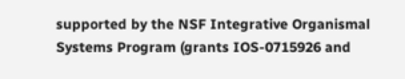supported by the NSF Integrative Organismal Systems Program (grants IOS-0715926 and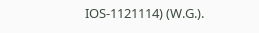IOS-1121114) (W.G.).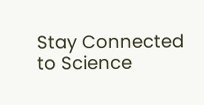Stay Connected to Science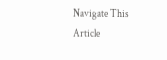Navigate This Article